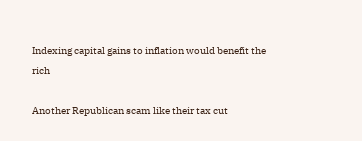Indexing capital gains to inflation would benefit the rich

Another Republican scam like their tax cut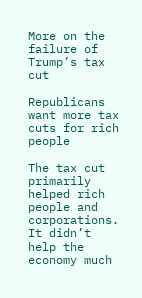More on the failure of Trump’s tax cut

Republicans want more tax cuts for rich people

The tax cut primarily helped rich people and corporations. It didn’t help the economy much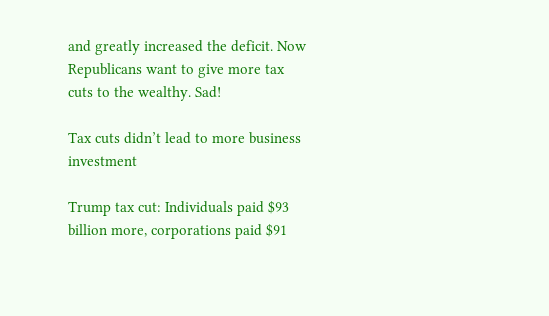and greatly increased the deficit. Now Republicans want to give more tax cuts to the wealthy. Sad!

Tax cuts didn’t lead to more business investment

Trump tax cut: Individuals paid $93 billion more, corporations paid $91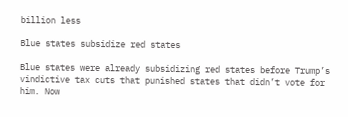billion less

Blue states subsidize red states

Blue states were already subsidizing red states before Trump’s vindictive tax cuts that punished states that didn’t vote for him. Now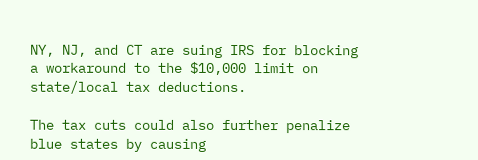NY, NJ, and CT are suing IRS for blocking a workaround to the $10,000 limit on state/local tax deductions.

The tax cuts could also further penalize blue states by causing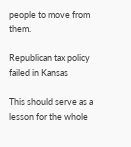people to move from them.

Republican tax policy failed in Kansas

This should serve as a lesson for the whole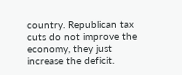country. Republican tax cuts do not improve the economy, they just increase the deficit.